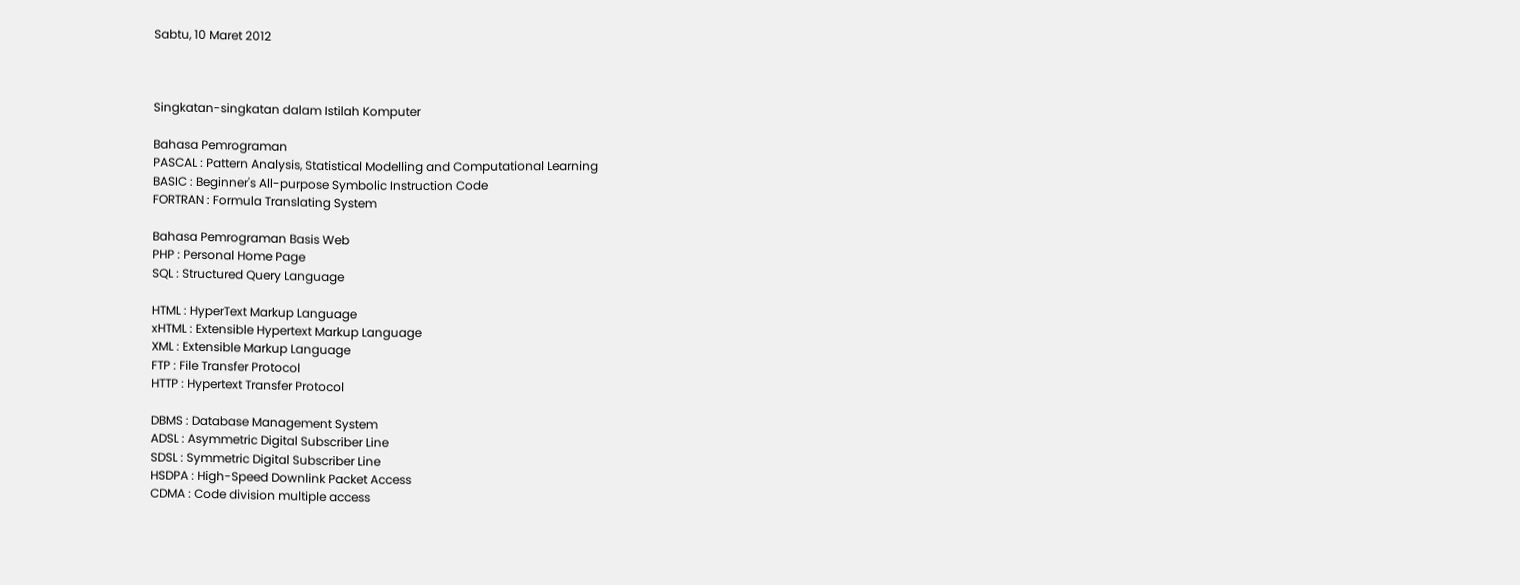Sabtu, 10 Maret 2012



Singkatan-singkatan dalam Istilah Komputer

Bahasa Pemrograman
PASCAL : Pattern Analysis, Statistical Modelling and Computational Learning
BASIC : Beginner's All-purpose Symbolic Instruction Code
FORTRAN : Formula Translating System

Bahasa Pemrograman Basis Web
PHP : Personal Home Page
SQL : Structured Query Language

HTML : HyperText Markup Language
xHTML : Extensible Hypertext Markup Language
XML : Extensible Markup Language
FTP : File Transfer Protocol
HTTP : Hypertext Transfer Protocol

DBMS : Database Management System
ADSL : Asymmetric Digital Subscriber Line
SDSL : Symmetric Digital Subscriber Line
HSDPA : High-Speed Downlink Packet Access
CDMA : Code division multiple access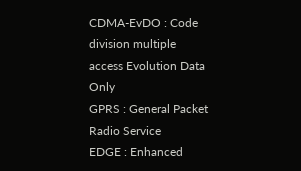CDMA-EvDO : Code division multiple access Evolution Data Only
GPRS : General Packet Radio Service
EDGE : Enhanced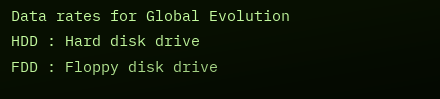Data rates for Global Evolution
HDD : Hard disk drive
FDD : Floppy disk drive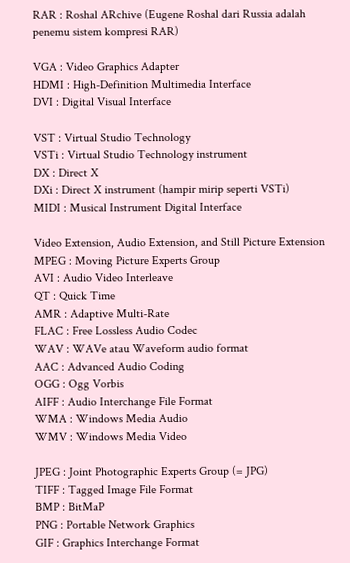RAR : Roshal ARchive (Eugene Roshal dari Russia adalah penemu sistem kompresi RAR)

VGA : Video Graphics Adapter
HDMI : High-Definition Multimedia Interface
DVI : Digital Visual Interface

VST : Virtual Studio Technology
VSTi : Virtual Studio Technology instrument
DX : Direct X
DXi : Direct X instrument (hampir mirip seperti VSTi)
MIDI : Musical Instrument Digital Interface

Video Extension, Audio Extension, and Still Picture Extension
MPEG : Moving Picture Experts Group
AVI : Audio Video Interleave
QT : Quick Time
AMR : Adaptive Multi-Rate
FLAC : Free Lossless Audio Codec
WAV : WAVe atau Waveform audio format
AAC : Advanced Audio Coding
OGG : Ogg Vorbis
AIFF : Audio Interchange File Format
WMA : Windows Media Audio
WMV : Windows Media Video

JPEG : Joint Photographic Experts Group (= JPG)
TIFF : Tagged Image File Format
BMP : BitMaP
PNG : Portable Network Graphics
GIF : Graphics Interchange Format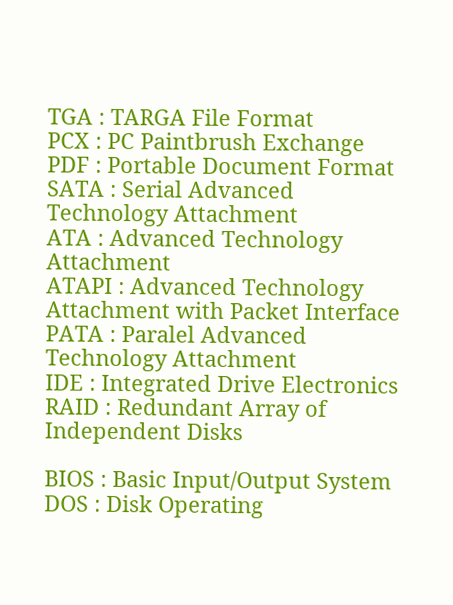TGA : TARGA File Format
PCX : PC Paintbrush Exchange
PDF : Portable Document Format
SATA : Serial Advanced Technology Attachment
ATA : Advanced Technology Attachment
ATAPI : Advanced Technology Attachment with Packet Interface
PATA : Paralel Advanced Technology Attachment
IDE : Integrated Drive Electronics
RAID : Redundant Array of Independent Disks

BIOS : Basic Input/Output System
DOS : Disk Operating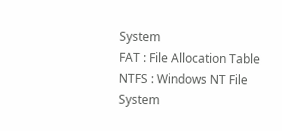System
FAT : File Allocation Table
NTFS : Windows NT File System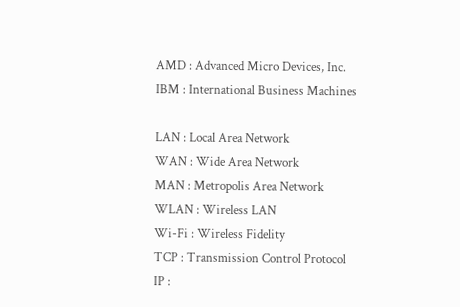AMD : Advanced Micro Devices, Inc.
IBM : International Business Machines

LAN : Local Area Network
WAN : Wide Area Network
MAN : Metropolis Area Network
WLAN : Wireless LAN
Wi-Fi : Wireless Fidelity
TCP : Transmission Control Protocol
IP :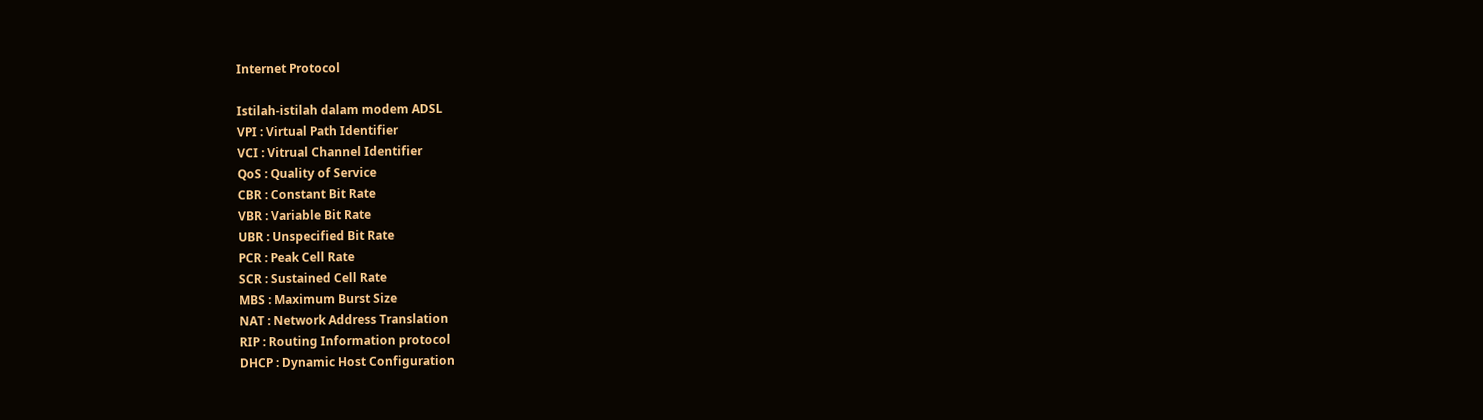Internet Protocol

Istilah-istilah dalam modem ADSL
VPI : Virtual Path Identifier
VCI : Vitrual Channel Identifier
QoS : Quality of Service
CBR : Constant Bit Rate
VBR : Variable Bit Rate
UBR : Unspecified Bit Rate
PCR : Peak Cell Rate
SCR : Sustained Cell Rate
MBS : Maximum Burst Size
NAT : Network Address Translation
RIP : Routing Information protocol
DHCP : Dynamic Host Configuration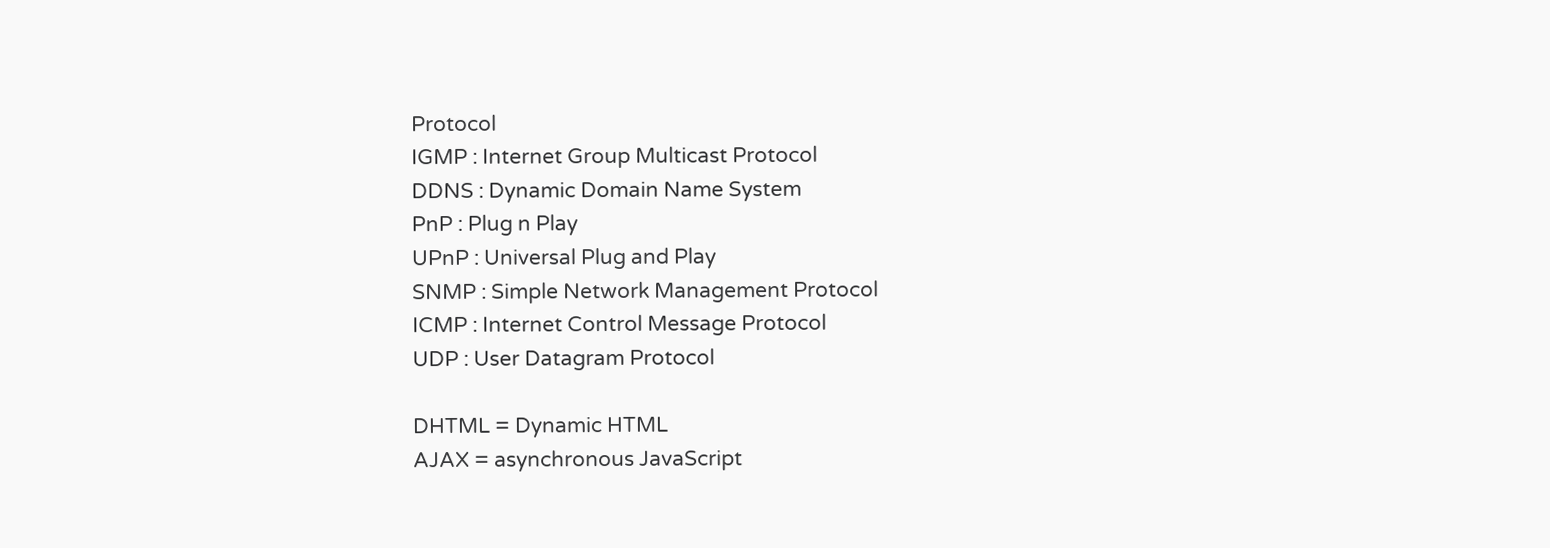Protocol
IGMP : Internet Group Multicast Protocol
DDNS : Dynamic Domain Name System
PnP : Plug n Play
UPnP : Universal Plug and Play
SNMP : Simple Network Management Protocol
ICMP : Internet Control Message Protocol
UDP : User Datagram Protocol

DHTML = Dynamic HTML
AJAX = asynchronous JavaScript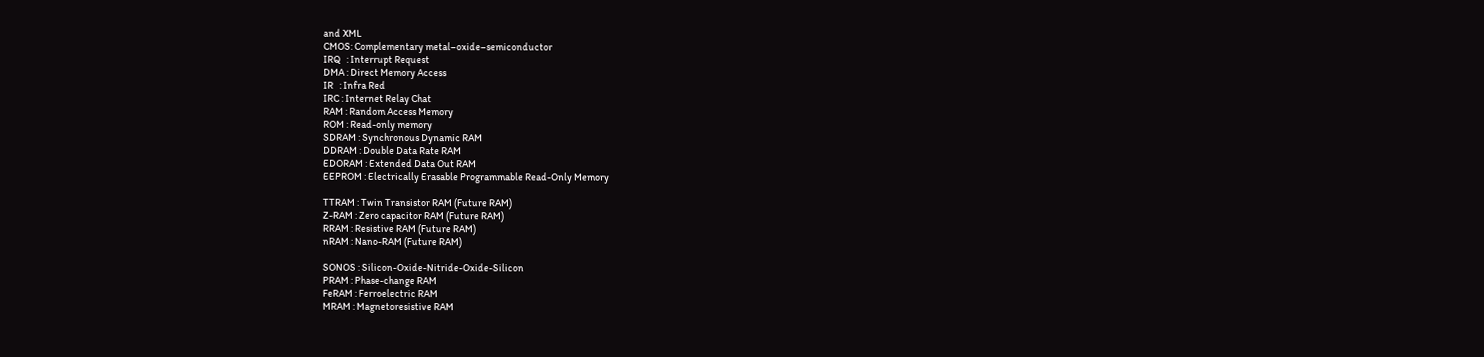and XML
CMOS: Complementary metal–oxide–semiconductor
IRQ   : Interrupt Request
DMA : Direct Memory Access
IR   : Infra Red
IRC : Internet Relay Chat
RAM : Random Access Memory
ROM : Read-only memory
SDRAM : Synchronous Dynamic RAM
DDRAM : Double Data Rate RAM
EDORAM : Extended Data Out RAM
EEPROM : Electrically Erasable Programmable Read-Only Memory

TTRAM : Twin Transistor RAM (Future RAM)
Z-RAM : Zero capacitor RAM (Future RAM)
RRAM : Resistive RAM (Future RAM)
nRAM : Nano-RAM (Future RAM)

SONOS : Silicon-Oxide-Nitride-Oxide-Silicon
PRAM : Phase-change RAM
FeRAM : Ferroelectric RAM
MRAM : Magnetoresistive RAM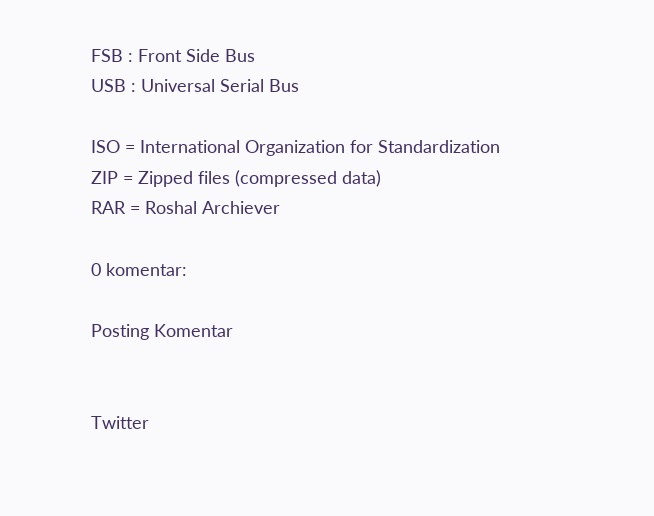FSB : Front Side Bus
USB : Universal Serial Bus

ISO = International Organization for Standardization
ZIP = Zipped files (compressed data)
RAR = Roshal Archiever

0 komentar:

Posting Komentar


Twitter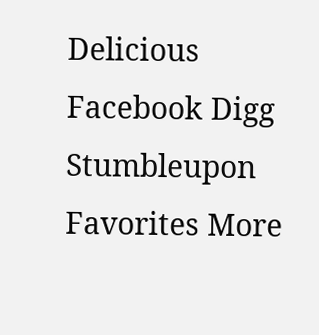Delicious Facebook Digg Stumbleupon Favorites More